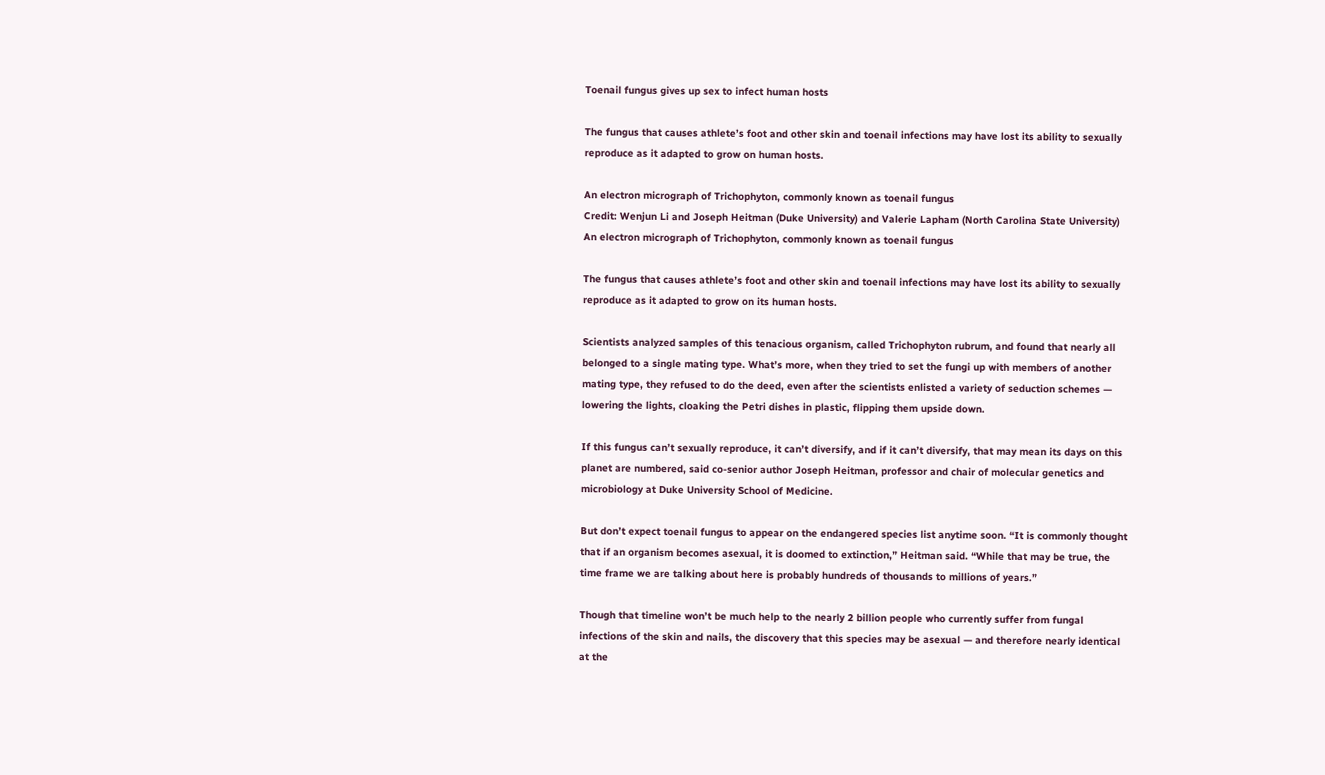Toenail fungus gives up sex to infect human hosts

The fungus that causes athlete’s foot and other skin and toenail infections may have lost its ability to sexually reproduce as it adapted to grow on human hosts.

An electron micrograph of Trichophyton, commonly known as toenail fungus
Credit: Wenjun Li and Joseph Heitman (Duke University) and Valerie Lapham (North Carolina State University)
An electron micrograph of Trichophyton, commonly known as toenail fungus

The fungus that causes athlete’s foot and other skin and toenail infections may have lost its ability to sexually reproduce as it adapted to grow on its human hosts.

Scientists analyzed samples of this tenacious organism, called Trichophyton rubrum, and found that nearly all belonged to a single mating type. What’s more, when they tried to set the fungi up with members of another mating type, they refused to do the deed, even after the scientists enlisted a variety of seduction schemes — lowering the lights, cloaking the Petri dishes in plastic, flipping them upside down.

If this fungus can’t sexually reproduce, it can’t diversify, and if it can’t diversify, that may mean its days on this planet are numbered, said co-senior author Joseph Heitman, professor and chair of molecular genetics and microbiology at Duke University School of Medicine.

But don’t expect toenail fungus to appear on the endangered species list anytime soon. “It is commonly thought that if an organism becomes asexual, it is doomed to extinction,” Heitman said. “While that may be true, the time frame we are talking about here is probably hundreds of thousands to millions of years.”

Though that timeline won’t be much help to the nearly 2 billion people who currently suffer from fungal infections of the skin and nails, the discovery that this species may be asexual — and therefore nearly identical at the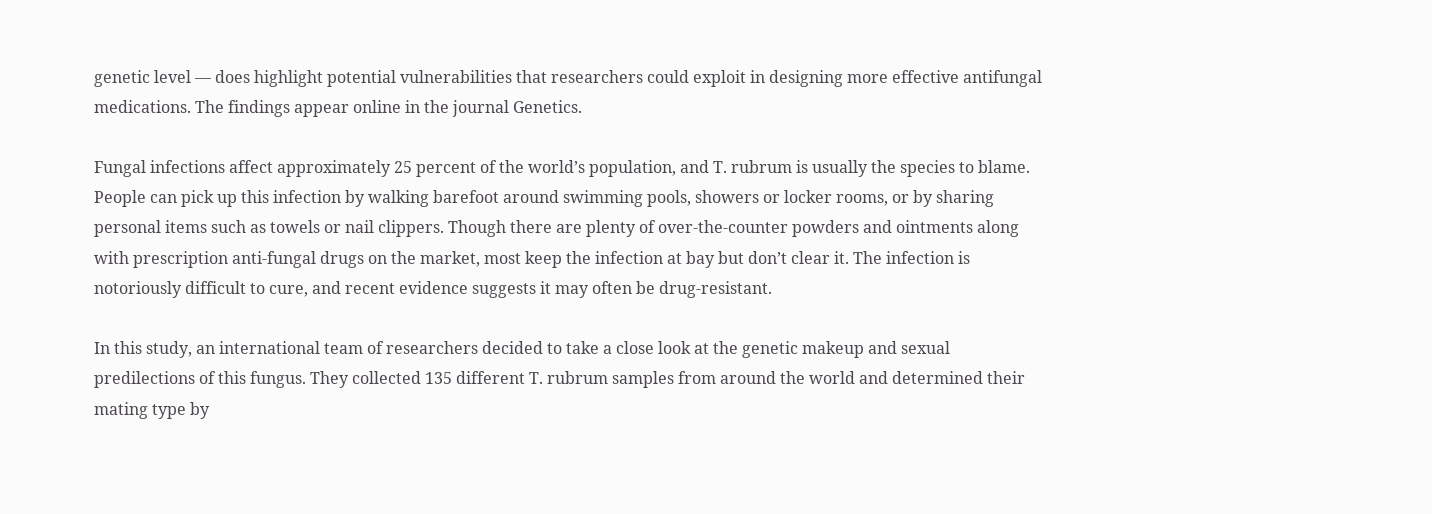genetic level — does highlight potential vulnerabilities that researchers could exploit in designing more effective antifungal medications. The findings appear online in the journal Genetics.

Fungal infections affect approximately 25 percent of the world’s population, and T. rubrum is usually the species to blame. People can pick up this infection by walking barefoot around swimming pools, showers or locker rooms, or by sharing personal items such as towels or nail clippers. Though there are plenty of over-the-counter powders and ointments along with prescription anti-fungal drugs on the market, most keep the infection at bay but don’t clear it. The infection is notoriously difficult to cure, and recent evidence suggests it may often be drug-resistant.

In this study, an international team of researchers decided to take a close look at the genetic makeup and sexual predilections of this fungus. They collected 135 different T. rubrum samples from around the world and determined their mating type by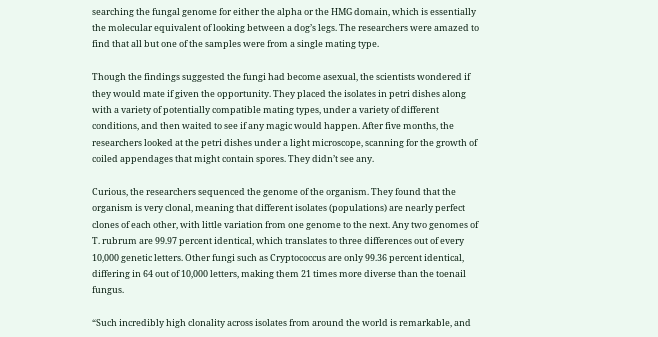searching the fungal genome for either the alpha or the HMG domain, which is essentially the molecular equivalent of looking between a dog’s legs. The researchers were amazed to find that all but one of the samples were from a single mating type.

Though the findings suggested the fungi had become asexual, the scientists wondered if they would mate if given the opportunity. They placed the isolates in petri dishes along with a variety of potentially compatible mating types, under a variety of different conditions, and then waited to see if any magic would happen. After five months, the researchers looked at the petri dishes under a light microscope, scanning for the growth of coiled appendages that might contain spores. They didn’t see any.

Curious, the researchers sequenced the genome of the organism. They found that the organism is very clonal, meaning that different isolates (populations) are nearly perfect clones of each other, with little variation from one genome to the next. Any two genomes of T. rubrum are 99.97 percent identical, which translates to three differences out of every 10,000 genetic letters. Other fungi such as Cryptococcus are only 99.36 percent identical, differing in 64 out of 10,000 letters, making them 21 times more diverse than the toenail fungus.

“Such incredibly high clonality across isolates from around the world is remarkable, and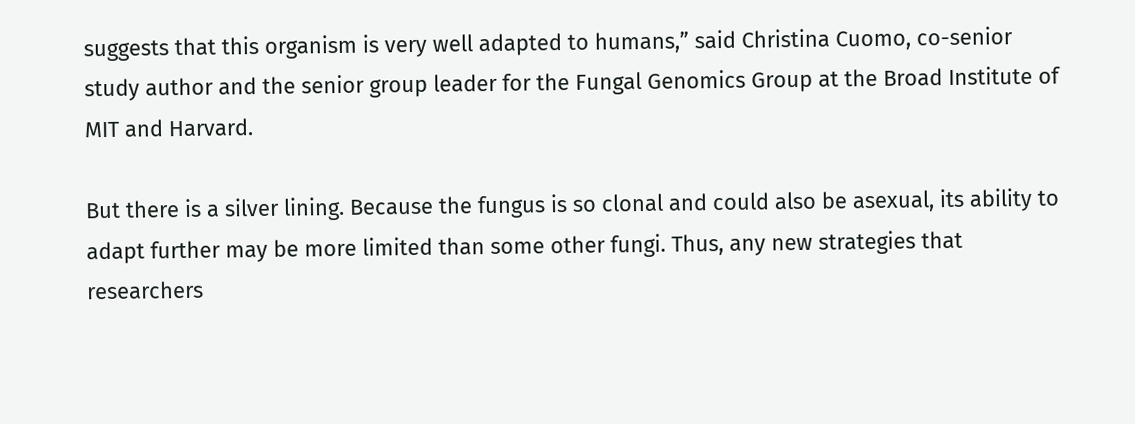suggests that this organism is very well adapted to humans,” said Christina Cuomo, co-senior study author and the senior group leader for the Fungal Genomics Group at the Broad Institute of MIT and Harvard.

But there is a silver lining. Because the fungus is so clonal and could also be asexual, its ability to adapt further may be more limited than some other fungi. Thus, any new strategies that researchers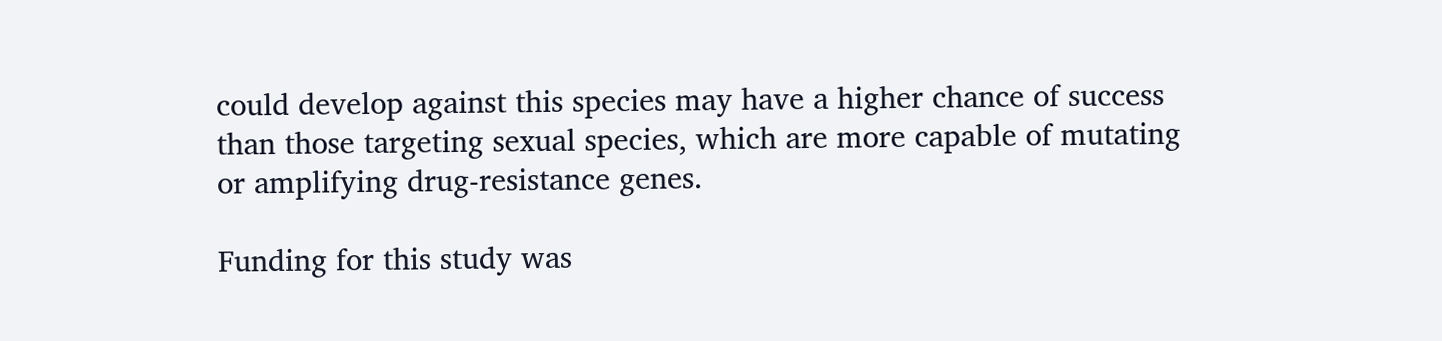could develop against this species may have a higher chance of success than those targeting sexual species, which are more capable of mutating or amplifying drug-resistance genes.

Funding for this study was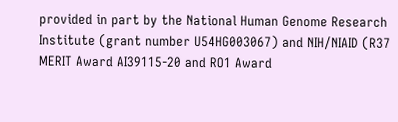provided in part by the National Human Genome Research Institute (grant number U54HG003067) and NIH/NIAID (R37 MERIT Award AI39115-20 and RO1 Award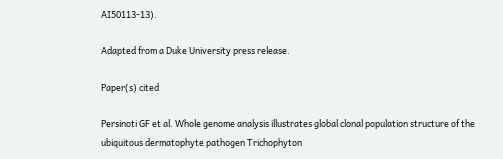AI50113-13).

Adapted from a Duke University press release.

Paper(s) cited

Persinoti GF et al. Whole genome analysis illustrates global clonal population structure of the ubiquitous dermatophyte pathogen Trichophyton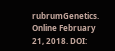rubrumGenetics. Online February 21, 2018. DOI: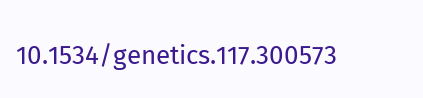10.1534/genetics.117.300573